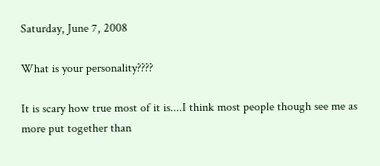Saturday, June 7, 2008

What is your personality????

It is scary how true most of it is....I think most people though see me as more put together than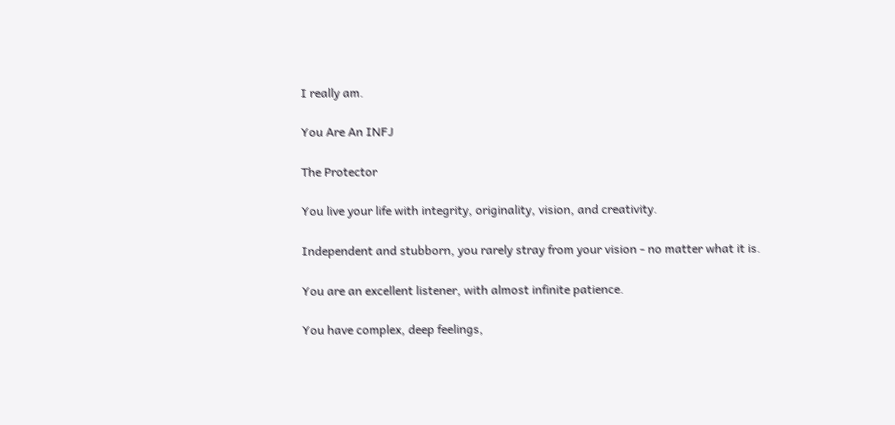I really am.

You Are An INFJ

The Protector

You live your life with integrity, originality, vision, and creativity.

Independent and stubborn, you rarely stray from your vision - no matter what it is.

You are an excellent listener, with almost infinite patience.

You have complex, deep feelings,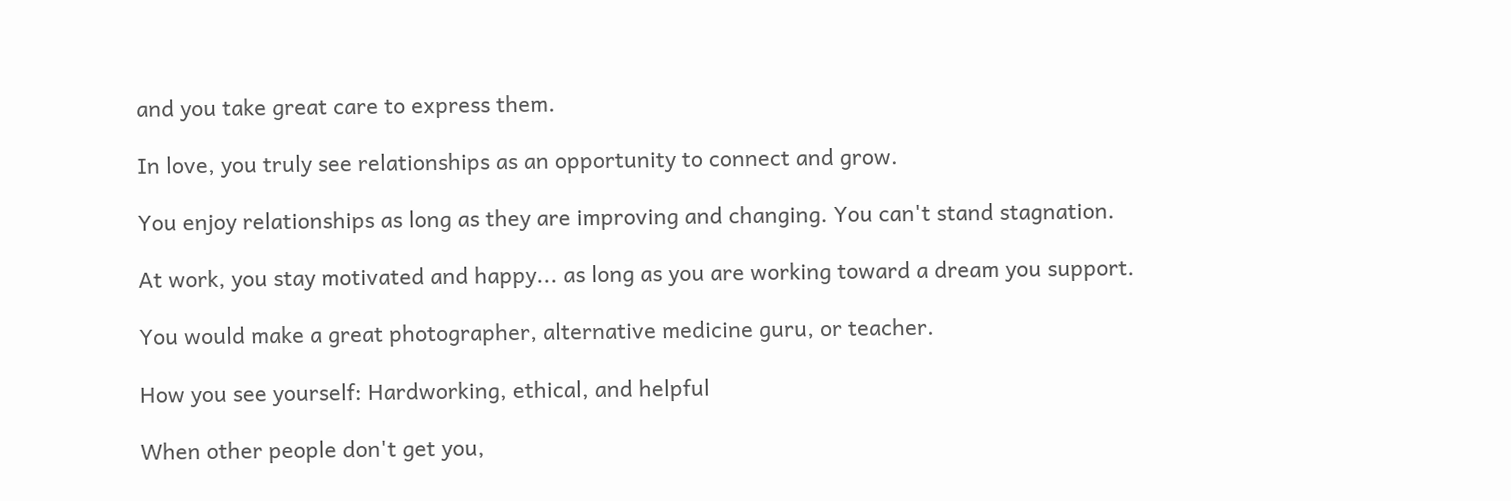and you take great care to express them.

In love, you truly see relationships as an opportunity to connect and grow.

You enjoy relationships as long as they are improving and changing. You can't stand stagnation.

At work, you stay motivated and happy... as long as you are working toward a dream you support.

You would make a great photographer, alternative medicine guru, or teacher.

How you see yourself: Hardworking, ethical, and helpful

When other people don't get you,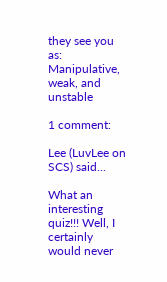they see you as: Manipulative, weak, and unstable

1 comment:

Lee (LuvLee on SCS) said...

What an interesting quiz!!! Well, I certainly would never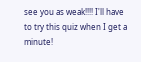see you as weak!!!! I'll have to try this quiz when I get a minute!